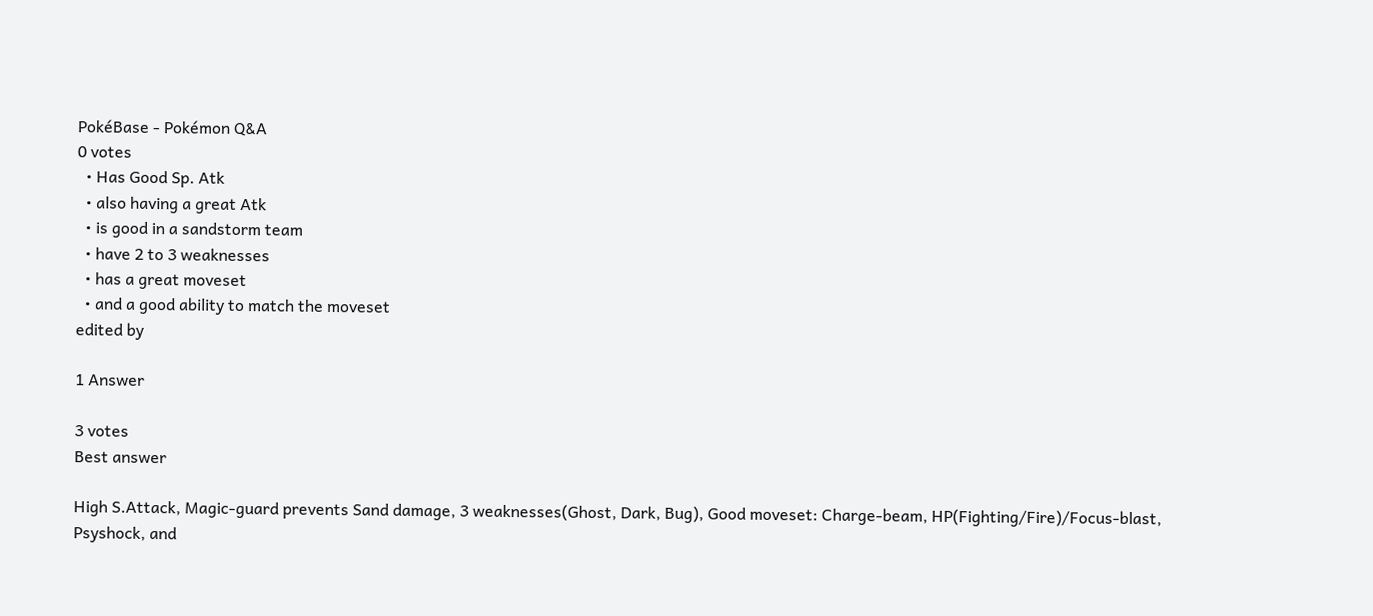PokéBase - Pokémon Q&A
0 votes
  • Has Good Sp. Atk
  • also having a great Atk
  • is good in a sandstorm team
  • have 2 to 3 weaknesses
  • has a great moveset
  • and a good ability to match the moveset
edited by

1 Answer

3 votes
Best answer

High S.Attack, Magic-guard prevents Sand damage, 3 weaknesses(Ghost, Dark, Bug), Good moveset: Charge-beam, HP(Fighting/Fire)/Focus-blast, Psyshock, and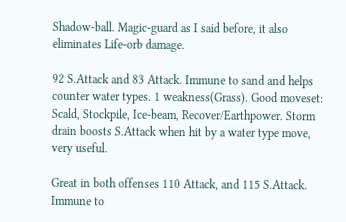Shadow-ball. Magic-guard as I said before, it also eliminates Life-orb damage.

92 S.Attack and 83 Attack. Immune to sand and helps counter water types. 1 weakness(Grass). Good moveset: Scald, Stockpile, Ice-beam, Recover/Earthpower. Storm drain boosts S.Attack when hit by a water type move, very useful.

Great in both offenses 110 Attack, and 115 S.Attack. Immune to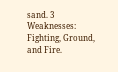sand. 3 Weaknesses: Fighting, Ground, and Fire.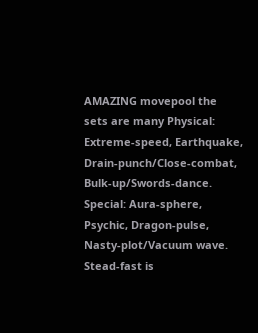AMAZING movepool the sets are many Physical: Extreme-speed, Earthquake, Drain-punch/Close-combat, Bulk-up/Swords-dance. Special: Aura-sphere, Psychic, Dragon-pulse, Nasty-plot/Vacuum wave. Stead-fast is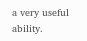a very useful ability.